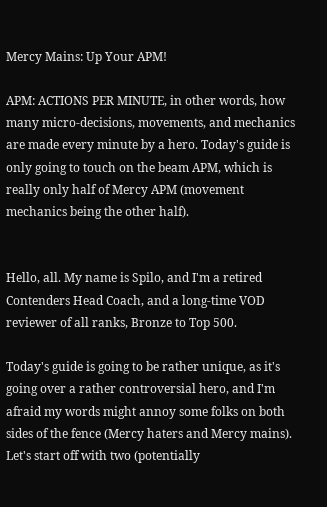Mercy Mains: Up Your APM!

APM: ACTIONS PER MINUTE, in other words, how many micro-decisions, movements, and mechanics are made every minute by a hero. Today's guide is only going to touch on the beam APM, which is really only half of Mercy APM (movement mechanics being the other half).


Hello, all. My name is Spilo, and I'm a retired Contenders Head Coach, and a long-time VOD reviewer of all ranks, Bronze to Top 500.

Today's guide is going to be rather unique, as it's going over a rather controversial hero, and I'm afraid my words might annoy some folks on both sides of the fence (Mercy haters and Mercy mains). Let's start off with two (potentially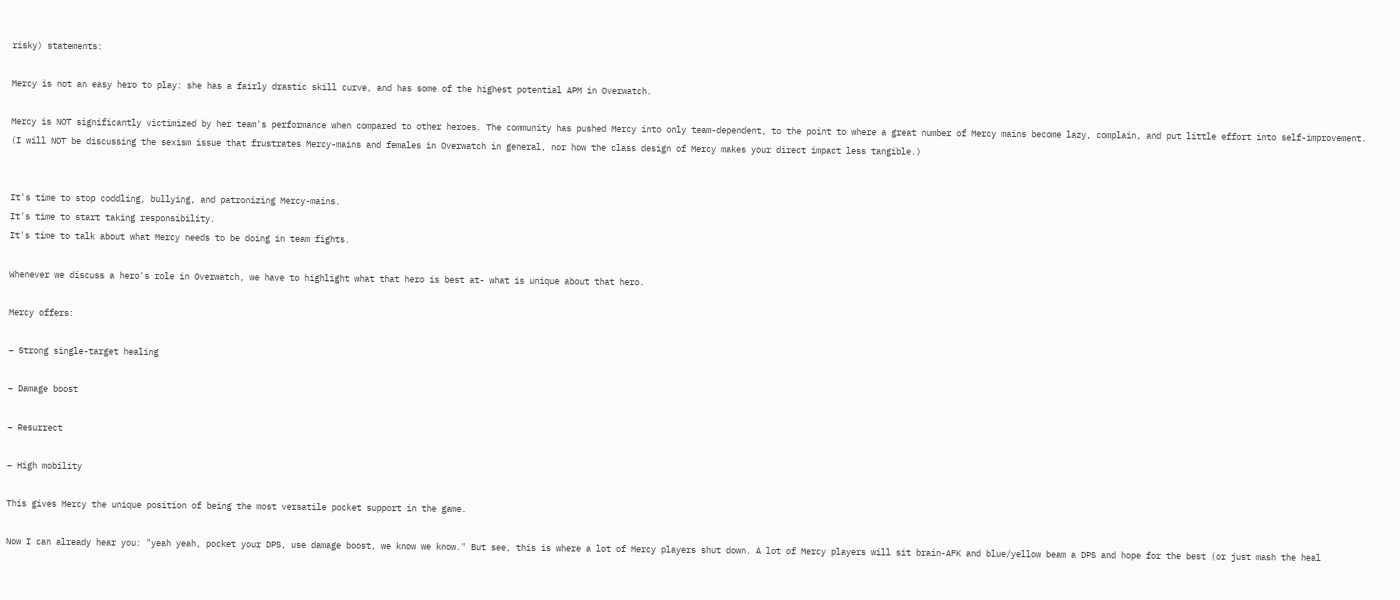risky) statements:

Mercy is not an easy hero to play: she has a fairly drastic skill curve, and has some of the highest potential APM in Overwatch.

Mercy is NOT significantly victimized by her team's performance when compared to other heroes. The community has pushed Mercy into only team-dependent, to the point to where a great number of Mercy mains become lazy, complain, and put little effort into self-improvement. (I will NOT be discussing the sexism issue that frustrates Mercy-mains and females in Overwatch in general, nor how the class design of Mercy makes your direct impact less tangible.)


It's time to stop coddling, bullying, and patronizing Mercy-mains.
It's time to start taking responsibility.
It's time to talk about what Mercy needs to be doing in team fights.

Whenever we discuss a hero's role in Overwatch, we have to highlight what that hero is best at- what is unique about that hero.

Mercy offers:

– Strong single-target healing

– Damage boost

– Resurrect

– High mobility

This gives Mercy the unique position of being the most versatile pocket support in the game.

Now I can already hear you: "yeah yeah, pocket your DPS, use damage boost, we know we know." But see, this is where a lot of Mercy players shut down. A lot of Mercy players will sit brain-AFK and blue/yellow beam a DPS and hope for the best (or just mash the heal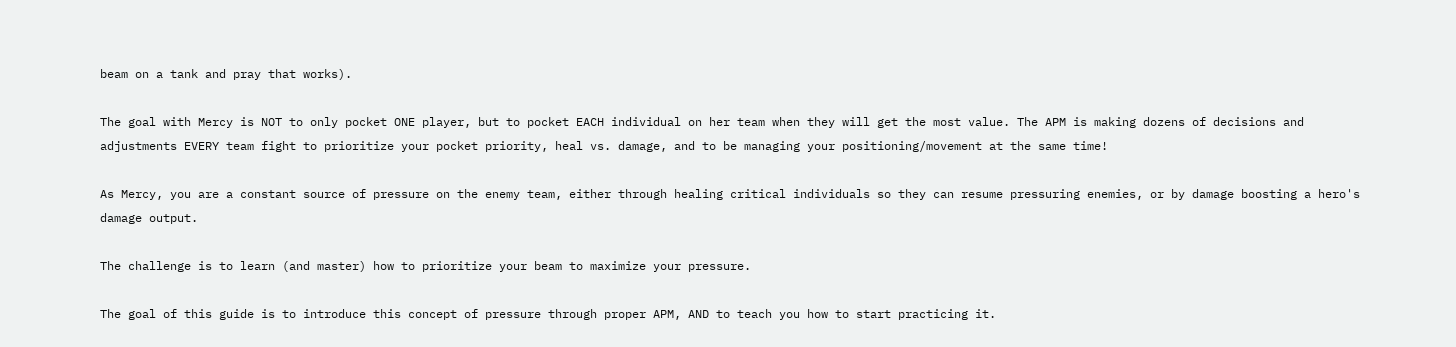beam on a tank and pray that works).

The goal with Mercy is NOT to only pocket ONE player, but to pocket EACH individual on her team when they will get the most value. The APM is making dozens of decisions and adjustments EVERY team fight to prioritize your pocket priority, heal vs. damage, and to be managing your positioning/movement at the same time!

As Mercy, you are a constant source of pressure on the enemy team, either through healing critical individuals so they can resume pressuring enemies, or by damage boosting a hero's damage output.

The challenge is to learn (and master) how to prioritize your beam to maximize your pressure.

The goal of this guide is to introduce this concept of pressure through proper APM, AND to teach you how to start practicing it.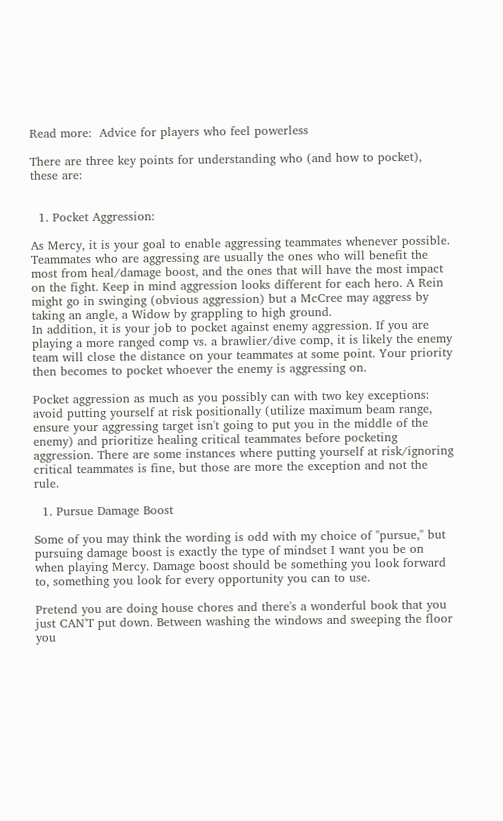Read more:  Advice for players who feel powerless

There are three key points for understanding who (and how to pocket), these are:


  1. Pocket Aggression:

As Mercy, it is your goal to enable aggressing teammates whenever possible. Teammates who are aggressing are usually the ones who will benefit the most from heal/damage boost, and the ones that will have the most impact on the fight. Keep in mind aggression looks different for each hero. A Rein might go in swinging (obvious aggression) but a McCree may aggress by taking an angle, a Widow by grappling to high ground.
In addition, it is your job to pocket against enemy aggression. If you are playing a more ranged comp vs. a brawlier/dive comp, it is likely the enemy team will close the distance on your teammates at some point. Your priority then becomes to pocket whoever the enemy is aggressing on.

Pocket aggression as much as you possibly can with two key exceptions: avoid putting yourself at risk positionally (utilize maximum beam range, ensure your aggressing target isn't going to put you in the middle of the enemy) and prioritize healing critical teammates before pocketing aggression. There are some instances where putting yourself at risk/ignoring critical teammates is fine, but those are more the exception and not the rule.

  1. Pursue Damage Boost

Some of you may think the wording is odd with my choice of "pursue," but pursuing damage boost is exactly the type of mindset I want you be on when playing Mercy. Damage boost should be something you look forward to, something you look for every opportunity you can to use.

Pretend you are doing house chores and there's a wonderful book that you just CAN'T put down. Between washing the windows and sweeping the floor you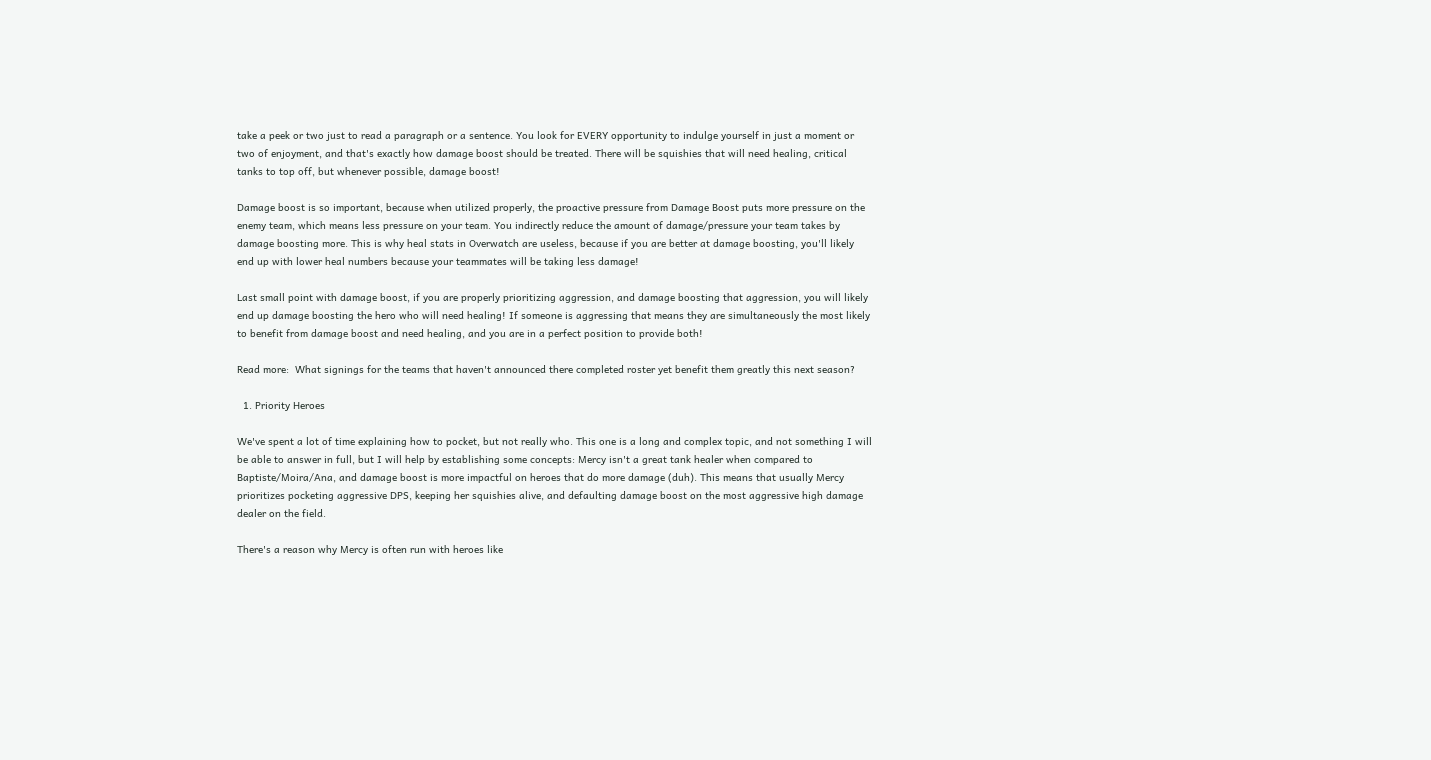take a peek or two just to read a paragraph or a sentence. You look for EVERY opportunity to indulge yourself in just a moment or two of enjoyment, and that's exactly how damage boost should be treated. There will be squishies that will need healing, critical tanks to top off, but whenever possible, damage boost!

Damage boost is so important, because when utilized properly, the proactive pressure from Damage Boost puts more pressure on the enemy team, which means less pressure on your team. You indirectly reduce the amount of damage/pressure your team takes by damage boosting more. This is why heal stats in Overwatch are useless, because if you are better at damage boosting, you'll likely end up with lower heal numbers because your teammates will be taking less damage!

Last small point with damage boost, if you are properly prioritizing aggression, and damage boosting that aggression, you will likely end up damage boosting the hero who will need healing! If someone is aggressing that means they are simultaneously the most likely to benefit from damage boost and need healing, and you are in a perfect position to provide both!

Read more:  What signings for the teams that haven't announced there completed roster yet benefit them greatly this next season?

  1. Priority Heroes

We've spent a lot of time explaining how to pocket, but not really who. This one is a long and complex topic, and not something I will be able to answer in full, but I will help by establishing some concepts: Mercy isn't a great tank healer when compared to Baptiste/Moira/Ana, and damage boost is more impactful on heroes that do more damage (duh). This means that usually Mercy prioritizes pocketing aggressive DPS, keeping her squishies alive, and defaulting damage boost on the most aggressive high damage dealer on the field.

There's a reason why Mercy is often run with heroes like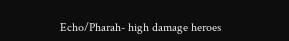Echo/Pharah- high damage heroes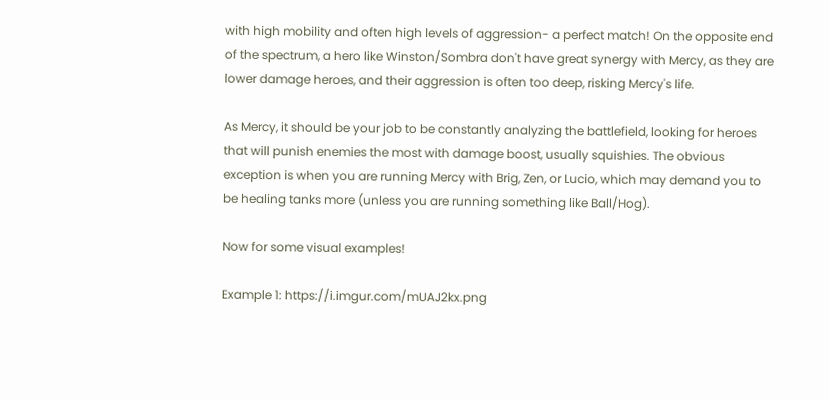with high mobility and often high levels of aggression- a perfect match! On the opposite end of the spectrum, a hero like Winston/Sombra don't have great synergy with Mercy, as they are lower damage heroes, and their aggression is often too deep, risking Mercy's life.

As Mercy, it should be your job to be constantly analyzing the battlefield, looking for heroes that will punish enemies the most with damage boost, usually squishies. The obvious exception is when you are running Mercy with Brig, Zen, or Lucio, which may demand you to be healing tanks more (unless you are running something like Ball/Hog).

Now for some visual examples!

Example 1: https://i.imgur.com/mUAJ2kx.png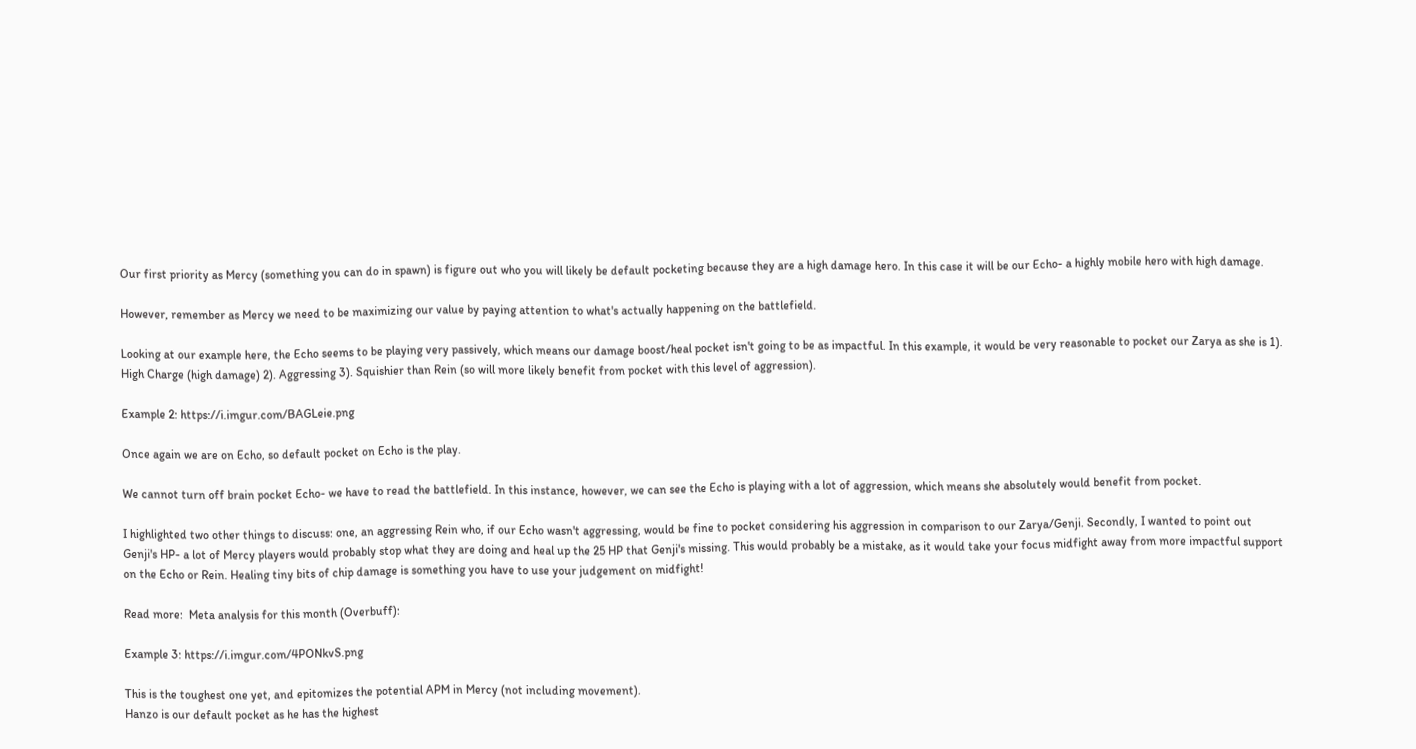Our first priority as Mercy (something you can do in spawn) is figure out who you will likely be default pocketing because they are a high damage hero. In this case it will be our Echo- a highly mobile hero with high damage.

However, remember as Mercy we need to be maximizing our value by paying attention to what's actually happening on the battlefield.

Looking at our example here, the Echo seems to be playing very passively, which means our damage boost/heal pocket isn't going to be as impactful. In this example, it would be very reasonable to pocket our Zarya as she is 1). High Charge (high damage) 2). Aggressing 3). Squishier than Rein (so will more likely benefit from pocket with this level of aggression).

Example 2: https://i.imgur.com/BAGLeie.png

Once again we are on Echo, so default pocket on Echo is the play.

We cannot turn off brain pocket Echo- we have to read the battlefield. In this instance, however, we can see the Echo is playing with a lot of aggression, which means she absolutely would benefit from pocket.

I highlighted two other things to discuss: one, an aggressing Rein who, if our Echo wasn't aggressing, would be fine to pocket considering his aggression in comparison to our Zarya/Genji. Secondly, I wanted to point out Genji's HP- a lot of Mercy players would probably stop what they are doing and heal up the 25 HP that Genji's missing. This would probably be a mistake, as it would take your focus midfight away from more impactful support on the Echo or Rein. Healing tiny bits of chip damage is something you have to use your judgement on midfight!

Read more:  Meta analysis for this month (Overbuff):

Example 3: https://i.imgur.com/4PONkvS.png

This is the toughest one yet, and epitomizes the potential APM in Mercy (not including movement).
Hanzo is our default pocket as he has the highest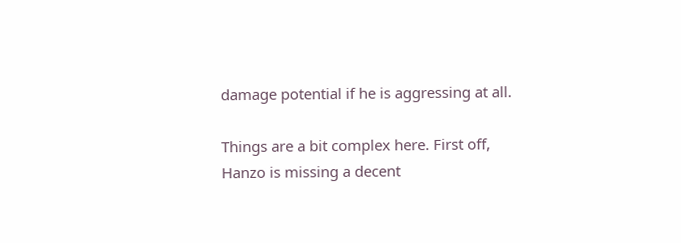damage potential if he is aggressing at all.

Things are a bit complex here. First off, Hanzo is missing a decent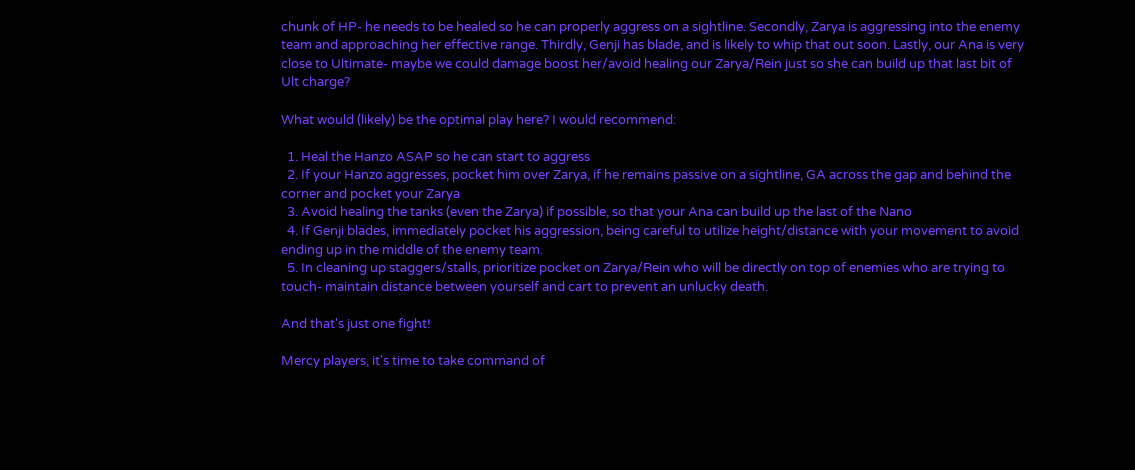chunk of HP- he needs to be healed so he can properly aggress on a sightline. Secondly, Zarya is aggressing into the enemy team and approaching her effective range. Thirdly, Genji has blade, and is likely to whip that out soon. Lastly, our Ana is very close to Ultimate- maybe we could damage boost her/avoid healing our Zarya/Rein just so she can build up that last bit of Ult charge?

What would (likely) be the optimal play here? I would recommend:

  1. Heal the Hanzo ASAP so he can start to aggress
  2. If your Hanzo aggresses, pocket him over Zarya, if he remains passive on a sightline, GA across the gap and behind the corner and pocket your Zarya
  3. Avoid healing the tanks (even the Zarya) if possible, so that your Ana can build up the last of the Nano
  4. If Genji blades, immediately pocket his aggression, being careful to utilize height/distance with your movement to avoid ending up in the middle of the enemy team.
  5. In cleaning up staggers/stalls, prioritize pocket on Zarya/Rein who will be directly on top of enemies who are trying to touch- maintain distance between yourself and cart to prevent an unlucky death.

And that's just one fight!

Mercy players, it's time to take command of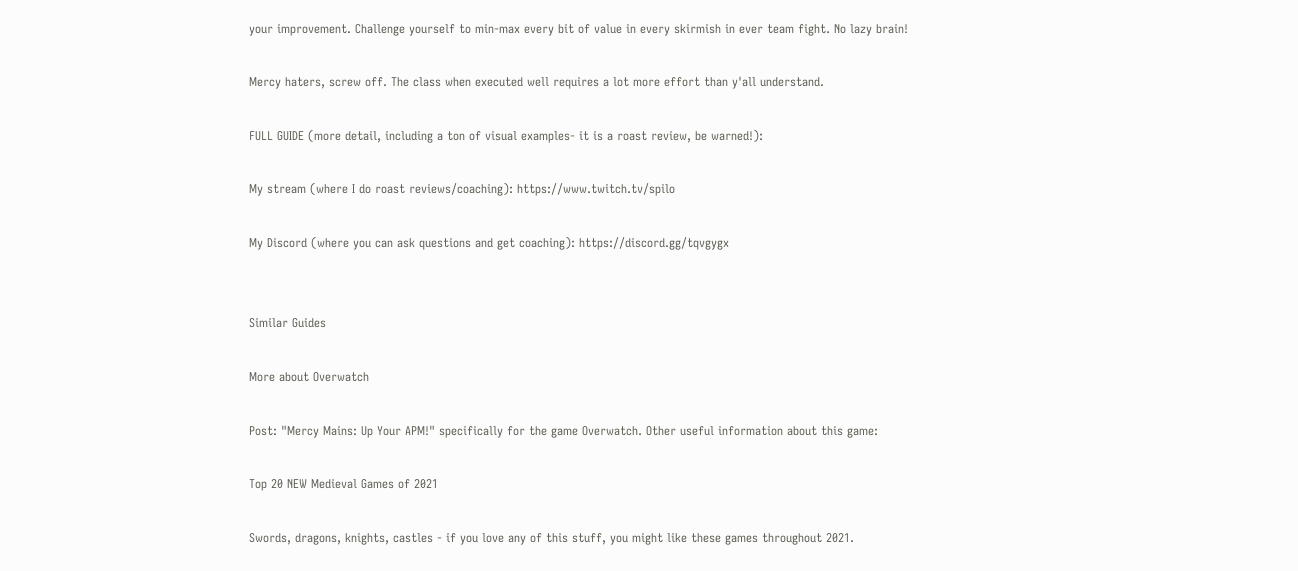your improvement. Challenge yourself to min-max every bit of value in every skirmish in ever team fight. No lazy brain!

Mercy haters, screw off. The class when executed well requires a lot more effort than y'all understand.

FULL GUIDE (more detail, including a ton of visual examples- it is a roast review, be warned!):

My stream (where I do roast reviews/coaching): https://www.twitch.tv/spilo

My Discord (where you can ask questions and get coaching): https://discord.gg/tqvgygx


Similar Guides

More about Overwatch

Post: "Mercy Mains: Up Your APM!" specifically for the game Overwatch. Other useful information about this game:

Top 20 NEW Medieval Games of 2021

Swords, dragons, knights, castles - if you love any of this stuff, you might like these games throughout 2021.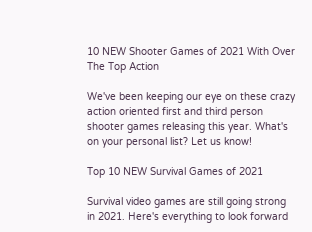10 NEW Shooter Games of 2021 With Over The Top Action

We've been keeping our eye on these crazy action oriented first and third person shooter games releasing this year. What's on your personal list? Let us know!

Top 10 NEW Survival Games of 2021

Survival video games are still going strong in 2021. Here's everything to look forward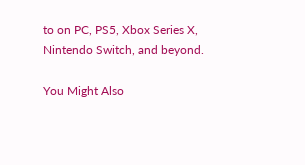to on PC, PS5, Xbox Series X, Nintendo Switch, and beyond.

You Might Also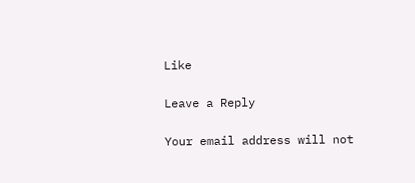Like

Leave a Reply

Your email address will not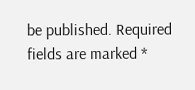be published. Required fields are marked *